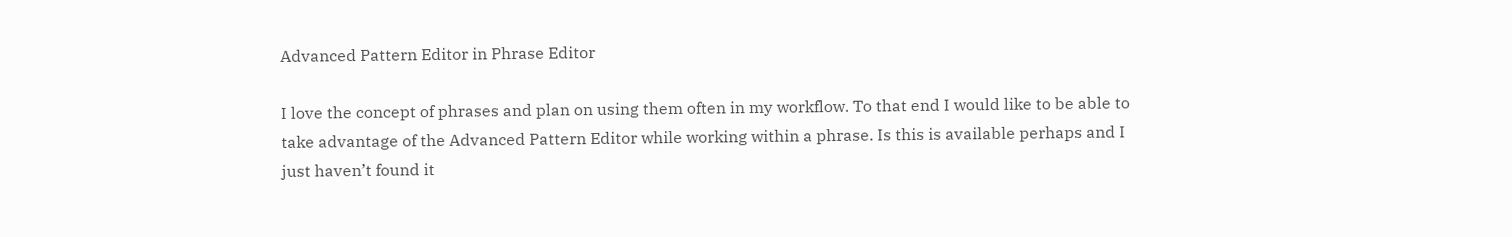Advanced Pattern Editor in Phrase Editor

I love the concept of phrases and plan on using them often in my workflow. To that end I would like to be able to take advantage of the Advanced Pattern Editor while working within a phrase. Is this is available perhaps and I just haven’t found it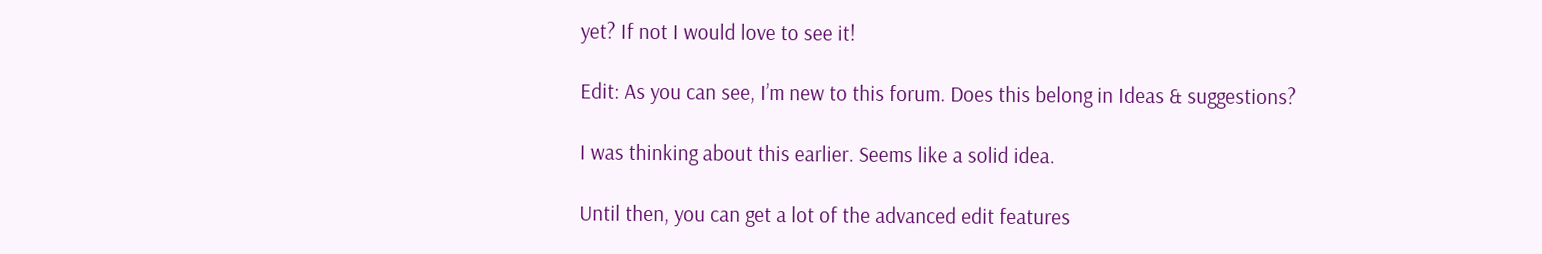yet? If not I would love to see it!

Edit: As you can see, I’m new to this forum. Does this belong in Ideas & suggestions?

I was thinking about this earlier. Seems like a solid idea.

Until then, you can get a lot of the advanced edit features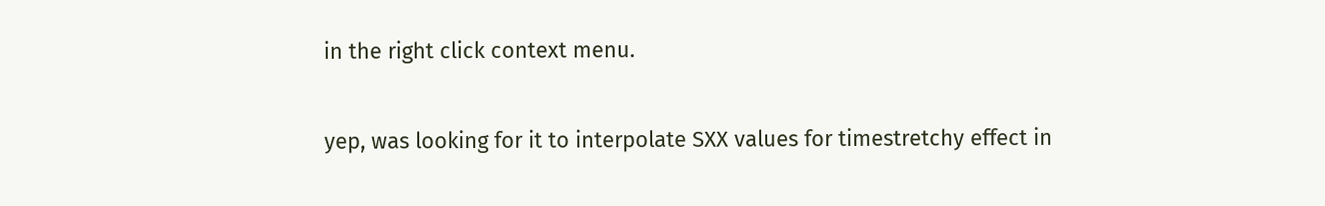in the right click context menu.

yep, was looking for it to interpolate SXX values for timestretchy effect in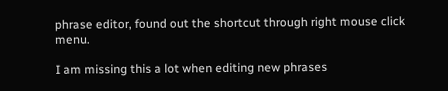phrase editor, found out the shortcut through right mouse click menu.

I am missing this a lot when editing new phrases